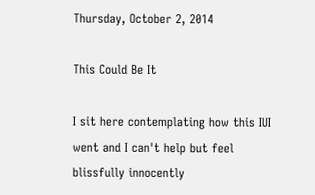Thursday, October 2, 2014

This Could Be It

I sit here contemplating how this IUI went and I can't help but feel blissfully innocently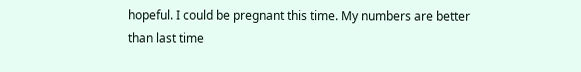hopeful. I could be pregnant this time. My numbers are better than last time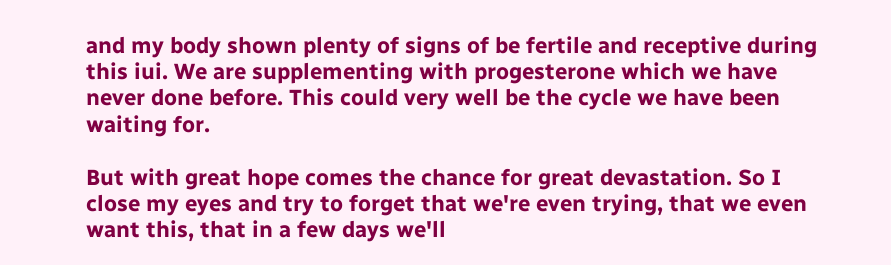and my body shown plenty of signs of be fertile and receptive during this iui. We are supplementing with progesterone which we have never done before. This could very well be the cycle we have been waiting for.

But with great hope comes the chance for great devastation. So I close my eyes and try to forget that we're even trying, that we even want this, that in a few days we'll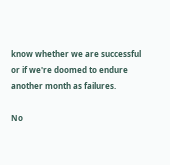know whether we are successful or if we're doomed to endure another month as failures.

No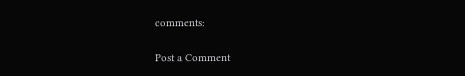comments:

Post a Comment